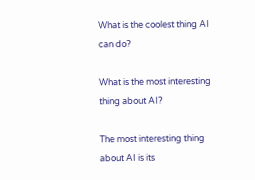What is the coolest thing AI can do?

What is the most interesting thing about AI?

The most interesting thing about AI is its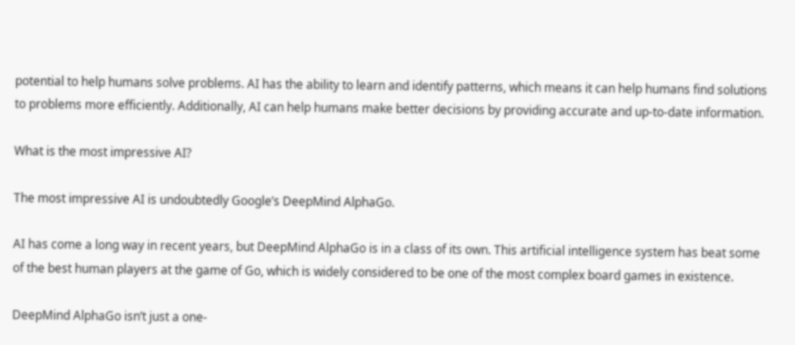potential to help humans solve problems. AI has the ability to learn and identify patterns, which means it can help humans find solutions to problems more efficiently. Additionally, AI can help humans make better decisions by providing accurate and up-to-date information.

What is the most impressive AI?

The most impressive AI is undoubtedly Google’s DeepMind AlphaGo.

AI has come a long way in recent years, but DeepMind AlphaGo is in a class of its own. This artificial intelligence system has beat some of the best human players at the game of Go, which is widely considered to be one of the most complex board games in existence.

DeepMind AlphaGo isn’t just a one-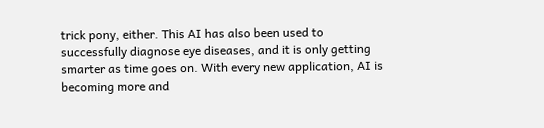trick pony, either. This AI has also been used to successfully diagnose eye diseases, and it is only getting smarter as time goes on. With every new application, AI is becoming more and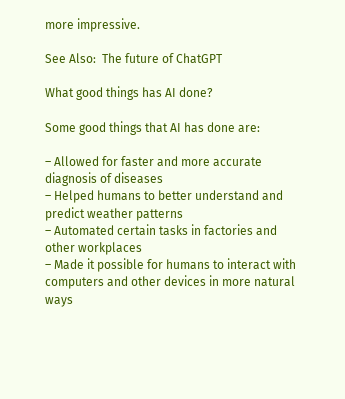more impressive.

See Also:  The future of ChatGPT

What good things has AI done?

Some good things that AI has done are:

– Allowed for faster and more accurate diagnosis of diseases
– Helped humans to better understand and predict weather patterns
– Automated certain tasks in factories and other workplaces
– Made it possible for humans to interact with computers and other devices in more natural ways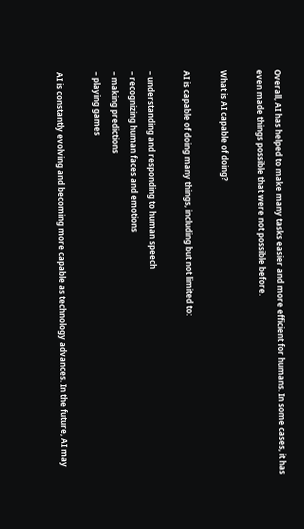Overall, AI has helped to make many tasks easier and more efficient for humans. In some cases, it has even made things possible that were not possible before.

What is AI capable of doing?

AI is capable of doing many things, including but not limited to:

– understanding and responding to human speech
– recognizing human faces and emotions
– making predictions
– playing games

AI is constantly evolving and becoming more capable as technology advances. In the future, AI may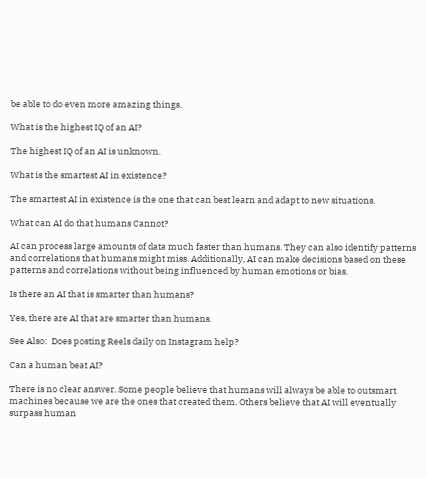be able to do even more amazing things.

What is the highest IQ of an AI?

The highest IQ of an AI is unknown.

What is the smartest AI in existence?

The smartest AI in existence is the one that can best learn and adapt to new situations.

What can AI do that humans Cannot?

AI can process large amounts of data much faster than humans. They can also identify patterns and correlations that humans might miss. Additionally, AI can make decisions based on these patterns and correlations without being influenced by human emotions or bias.

Is there an AI that is smarter than humans?

Yes, there are AI that are smarter than humans.

See Also:  Does posting Reels daily on Instagram help?

Can a human beat AI?

There is no clear answer. Some people believe that humans will always be able to outsmart machines because we are the ones that created them. Others believe that AI will eventually surpass human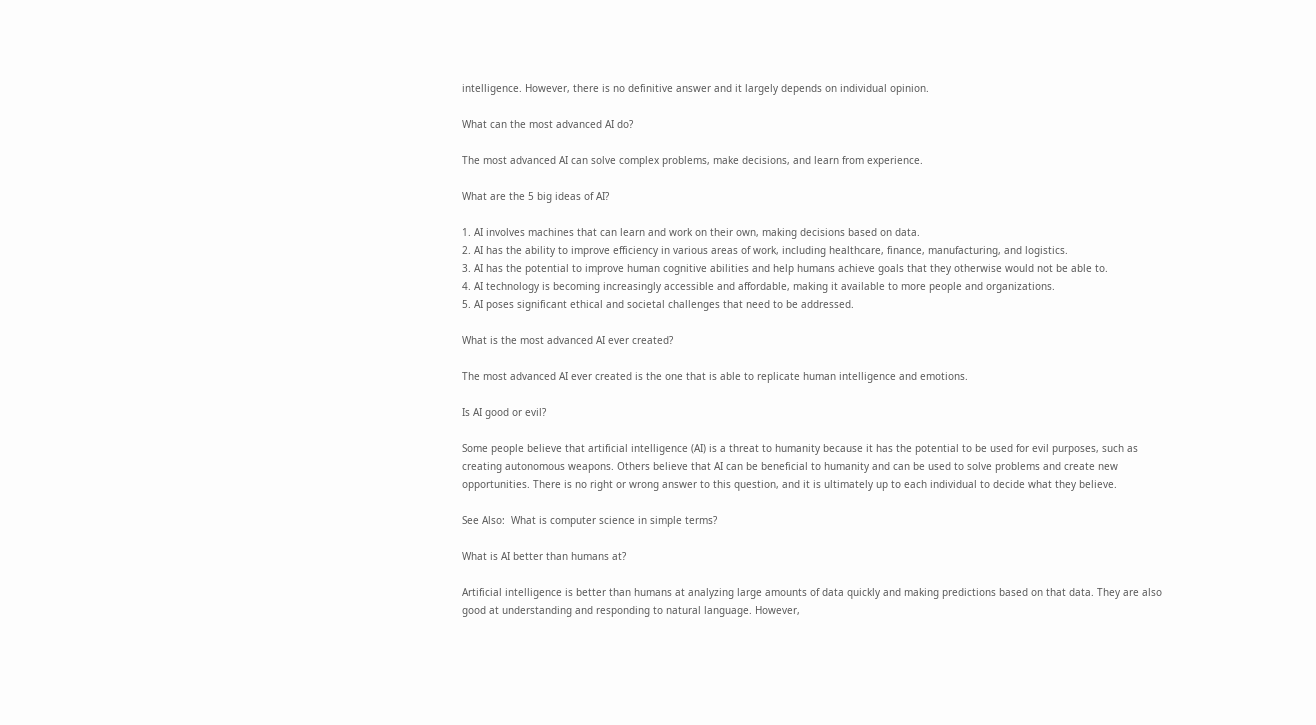intelligence. However, there is no definitive answer and it largely depends on individual opinion.

What can the most advanced AI do?

The most advanced AI can solve complex problems, make decisions, and learn from experience.

What are the 5 big ideas of AI?

1. AI involves machines that can learn and work on their own, making decisions based on data.
2. AI has the ability to improve efficiency in various areas of work, including healthcare, finance, manufacturing, and logistics.
3. AI has the potential to improve human cognitive abilities and help humans achieve goals that they otherwise would not be able to.
4. AI technology is becoming increasingly accessible and affordable, making it available to more people and organizations.
5. AI poses significant ethical and societal challenges that need to be addressed.

What is the most advanced AI ever created?

The most advanced AI ever created is the one that is able to replicate human intelligence and emotions.

Is AI good or evil?

Some people believe that artificial intelligence (AI) is a threat to humanity because it has the potential to be used for evil purposes, such as creating autonomous weapons. Others believe that AI can be beneficial to humanity and can be used to solve problems and create new opportunities. There is no right or wrong answer to this question, and it is ultimately up to each individual to decide what they believe.

See Also:  What is computer science in simple terms?

What is AI better than humans at?

Artificial intelligence is better than humans at analyzing large amounts of data quickly and making predictions based on that data. They are also good at understanding and responding to natural language. However,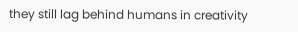they still lag behind humans in creativity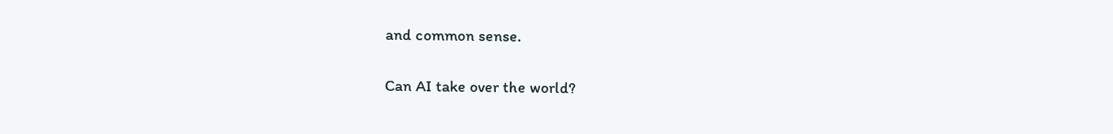and common sense.

Can AI take over the world?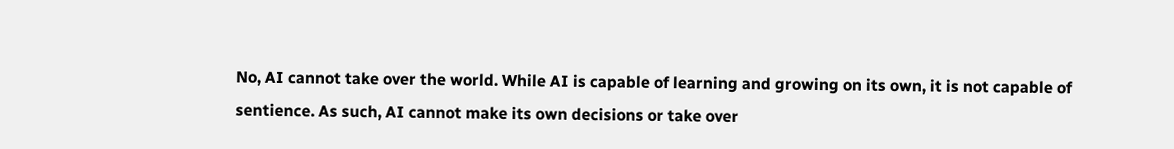No, AI cannot take over the world. While AI is capable of learning and growing on its own, it is not capable of sentience. As such, AI cannot make its own decisions or take over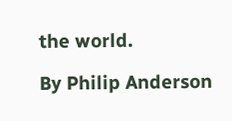the world.

By Philip Anderson